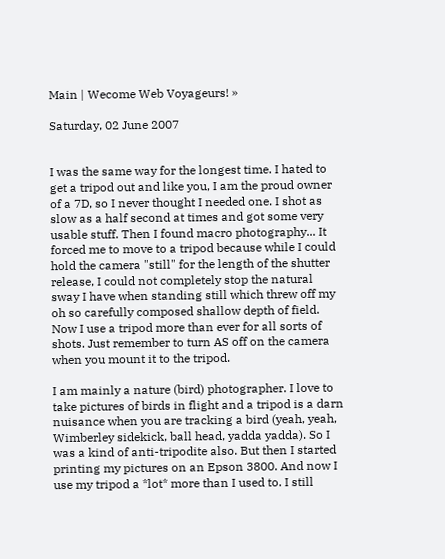Main | Wecome Web Voyageurs! »

Saturday, 02 June 2007


I was the same way for the longest time. I hated to get a tripod out and like you, I am the proud owner of a 7D, so I never thought I needed one. I shot as slow as a half second at times and got some very usable stuff. Then I found macro photography... It forced me to move to a tripod because while I could hold the camera "still" for the length of the shutter release, I could not completely stop the natural sway I have when standing still which threw off my oh so carefully composed shallow depth of field. Now I use a tripod more than ever for all sorts of shots. Just remember to turn AS off on the camera when you mount it to the tripod.

I am mainly a nature (bird) photographer. I love to take pictures of birds in flight and a tripod is a darn nuisance when you are tracking a bird (yeah, yeah, Wimberley sidekick, ball head, yadda yadda). So I was a kind of anti-tripodite also. But then I started printing my pictures on an Epson 3800. And now I use my tripod a *lot* more than I used to. I still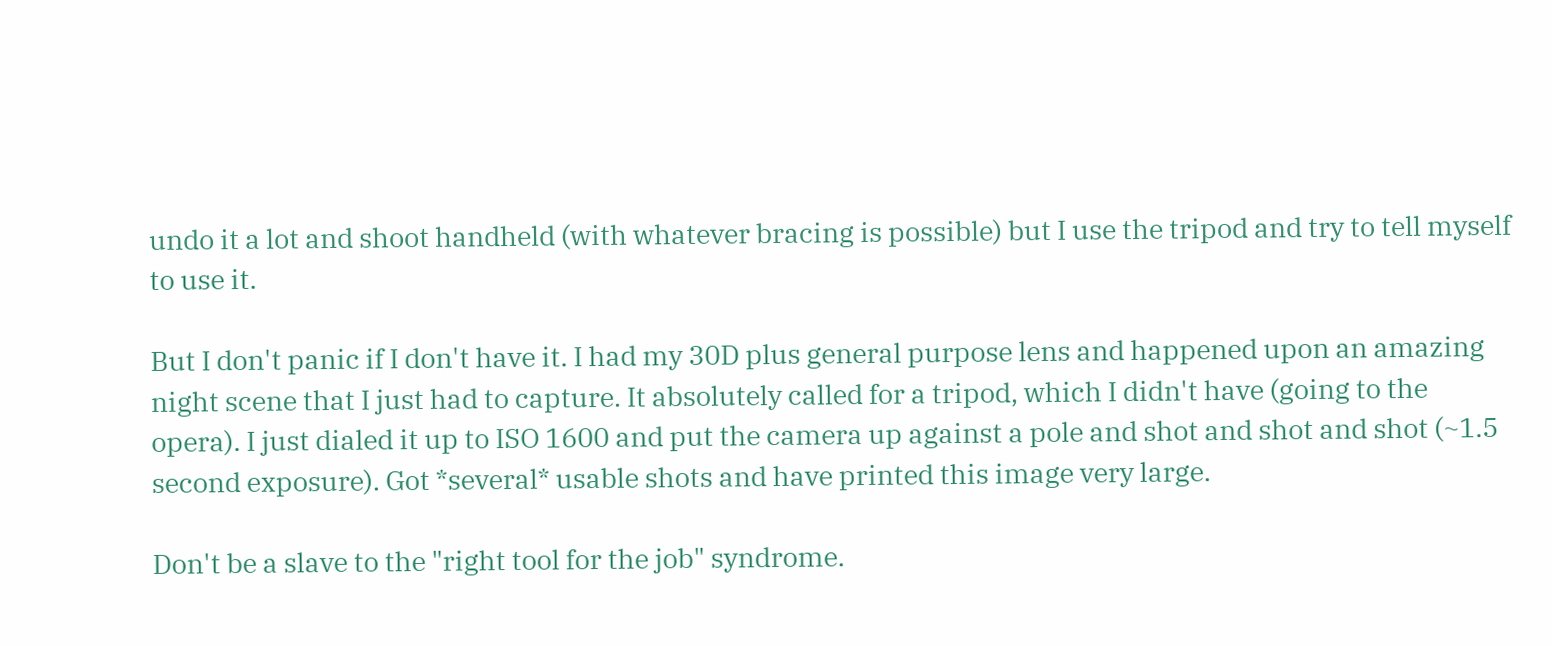undo it a lot and shoot handheld (with whatever bracing is possible) but I use the tripod and try to tell myself to use it.

But I don't panic if I don't have it. I had my 30D plus general purpose lens and happened upon an amazing night scene that I just had to capture. It absolutely called for a tripod, which I didn't have (going to the opera). I just dialed it up to ISO 1600 and put the camera up against a pole and shot and shot and shot (~1.5 second exposure). Got *several* usable shots and have printed this image very large.

Don't be a slave to the "right tool for the job" syndrome.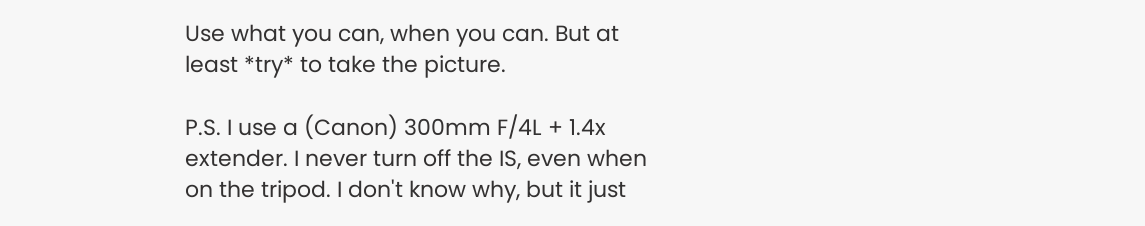Use what you can, when you can. But at least *try* to take the picture.

P.S. I use a (Canon) 300mm F/4L + 1.4x extender. I never turn off the IS, even when on the tripod. I don't know why, but it just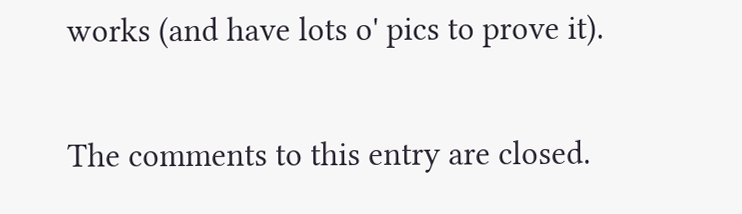works (and have lots o' pics to prove it).

The comments to this entry are closed.